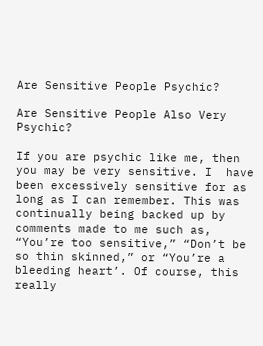Are Sensitive People Psychic?

Are Sensitive People Also Very Psychic?

If you are psychic like me, then you may be very sensitive. I  have been excessively sensitive for as long as I can remember. This was continually being backed up by comments made to me such as, “You’re too sensitive,” “Don’t be so thin skinned,” or “You’re a bleeding heart’. Of course, this really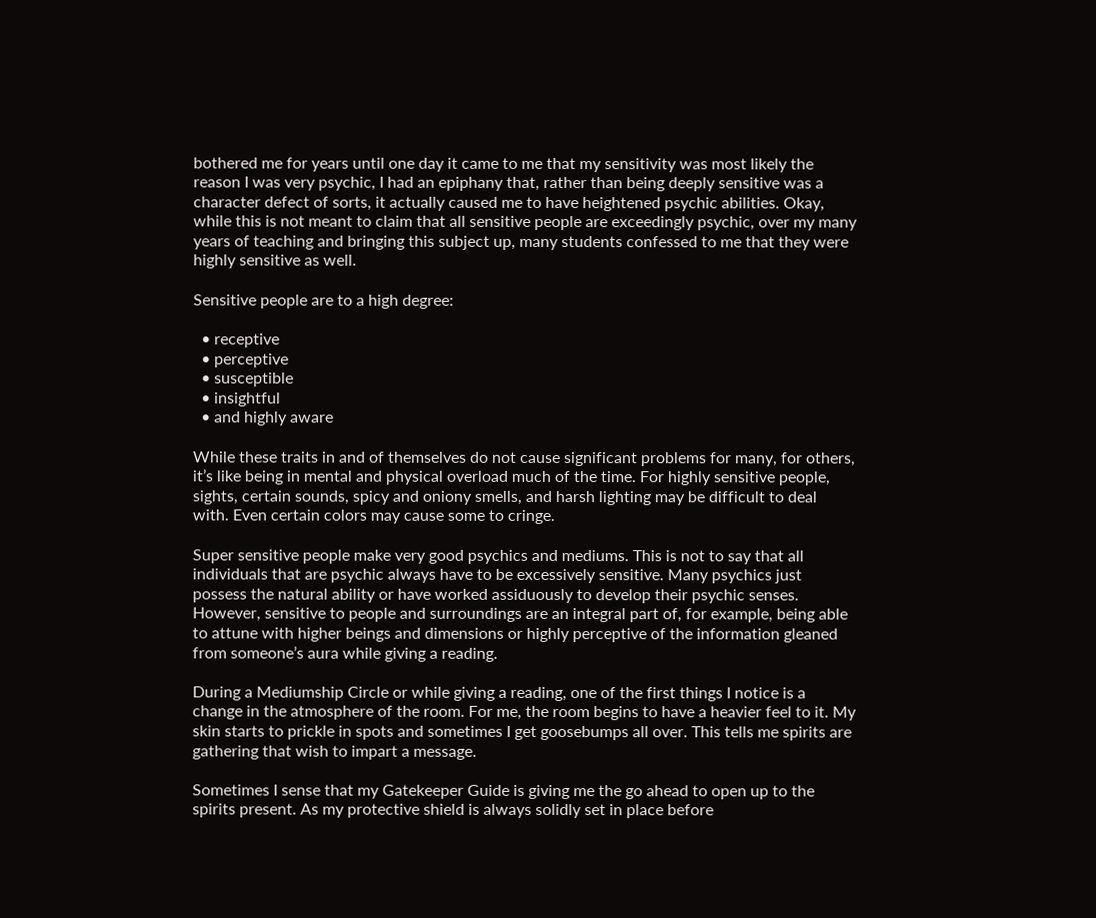bothered me for years until one day it came to me that my sensitivity was most likely the reason I was very psychic, I had an epiphany that, rather than being deeply sensitive was a character defect of sorts, it actually caused me to have heightened psychic abilities. Okay, while this is not meant to claim that all sensitive people are exceedingly psychic, over my many years of teaching and bringing this subject up, many students confessed to me that they were highly sensitive as well.

Sensitive people are to a high degree:

  • receptive
  • perceptive
  • susceptible
  • insightful
  • and highly aware

While these traits in and of themselves do not cause significant problems for many, for others, it’s like being in mental and physical overload much of the time. For highly sensitive people, sights, certain sounds, spicy and oniony smells, and harsh lighting may be difficult to deal  with. Even certain colors may cause some to cringe.

Super sensitive people make very good psychics and mediums. This is not to say that all individuals that are psychic always have to be excessively sensitive. Many psychics just possess the natural ability or have worked assiduously to develop their psychic senses. However, sensitive to people and surroundings are an integral part of, for example, being able to attune with higher beings and dimensions or highly perceptive of the information gleaned from someone’s aura while giving a reading.

During a Mediumship Circle or while giving a reading, one of the first things I notice is a change in the atmosphere of the room. For me, the room begins to have a heavier feel to it. My skin starts to prickle in spots and sometimes I get goosebumps all over. This tells me spirits are gathering that wish to impart a message.

Sometimes I sense that my Gatekeeper Guide is giving me the go ahead to open up to the spirits present. As my protective shield is always solidly set in place before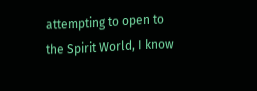attempting to open to the Spirit World, I know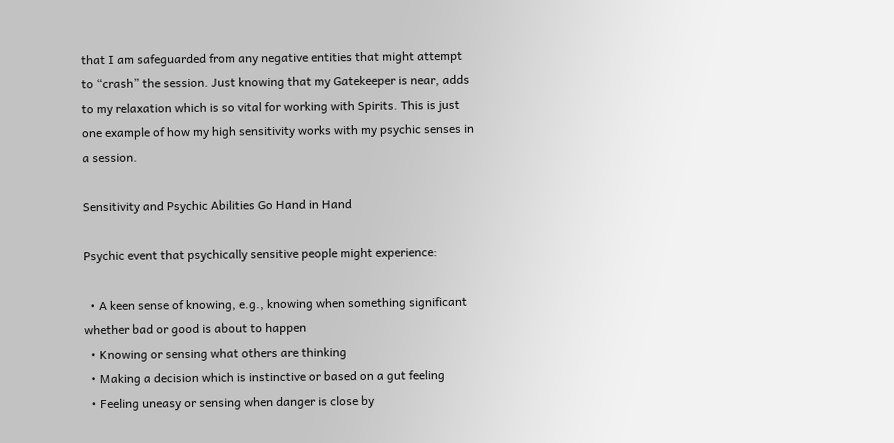that I am safeguarded from any negative entities that might attempt to “crash” the session. Just knowing that my Gatekeeper is near, adds to my relaxation which is so vital for working with Spirits. This is just one example of how my high sensitivity works with my psychic senses in a session.

Sensitivity and Psychic Abilities Go Hand in Hand

Psychic event that psychically sensitive people might experience:

  • A keen sense of knowing, e.g., knowing when something significant whether bad or good is about to happen
  • Knowing or sensing what others are thinking
  • Making a decision which is instinctive or based on a gut feeling
  • Feeling uneasy or sensing when danger is close by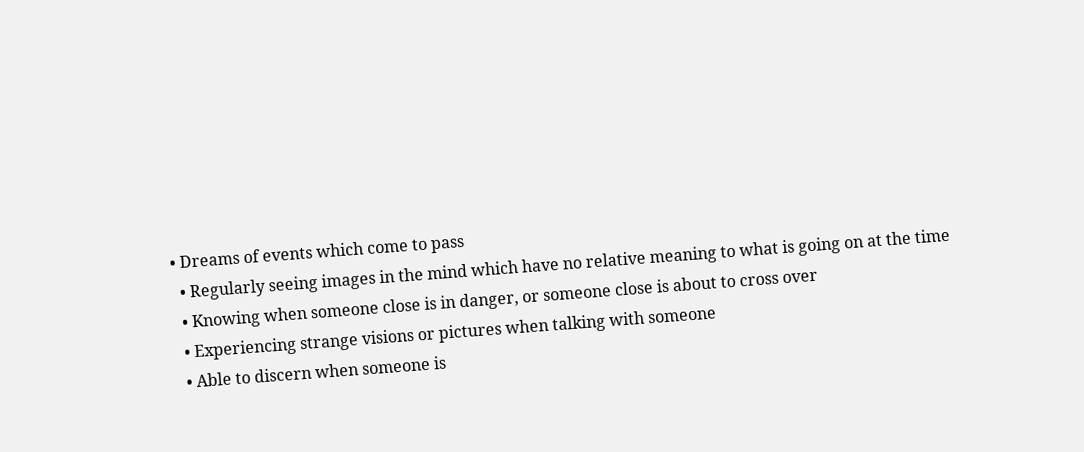• Dreams of events which come to pass
  • Regularly seeing images in the mind which have no relative meaning to what is going on at the time
  • Knowing when someone close is in danger, or someone close is about to cross over
  • Experiencing strange visions or pictures when talking with someone
  • Able to discern when someone is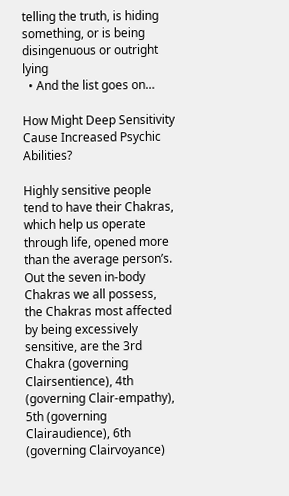telling the truth, is hiding something, or is being disingenuous or outright lying
  • And the list goes on…

How Might Deep Sensitivity Cause Increased Psychic Abilities?

Highly sensitive people tend to have their Chakras, which help us operate through life, opened more than the average person’s. Out the seven in-body Chakras we all possess, the Chakras most affected by being excessively sensitive, are the 3rd Chakra (governing Clairsentience), 4th (governing Clair-empathy), 5th (governing Clairaudience), 6th (governing Clairvoyance)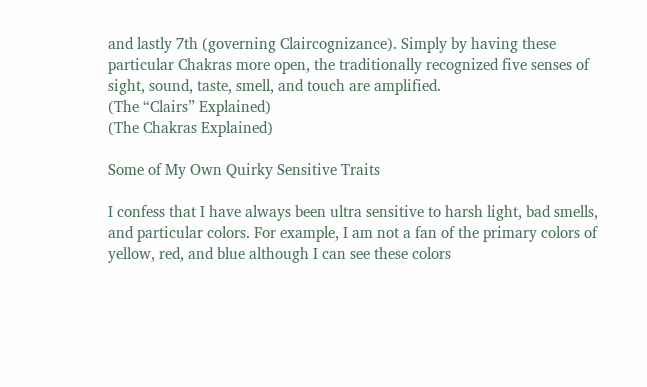and lastly 7th (governing Claircognizance). Simply by having these particular Chakras more open, the traditionally recognized five senses of sight, sound, taste, smell, and touch are amplified.
(The “Clairs” Explained)
(The Chakras Explained)

Some of My Own Quirky Sensitive Traits

I confess that I have always been ultra sensitive to harsh light, bad smells, and particular colors. For example, I am not a fan of the primary colors of yellow, red, and blue although I can see these colors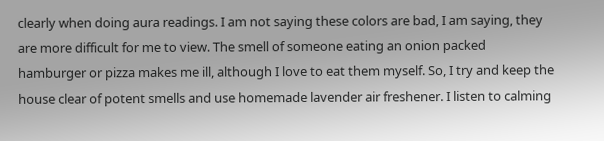clearly when doing aura readings. I am not saying these colors are bad, I am saying, they are more difficult for me to view. The smell of someone eating an onion packed hamburger or pizza makes me ill, although I love to eat them myself. So, I try and keep the house clear of potent smells and use homemade lavender air freshener. I listen to calming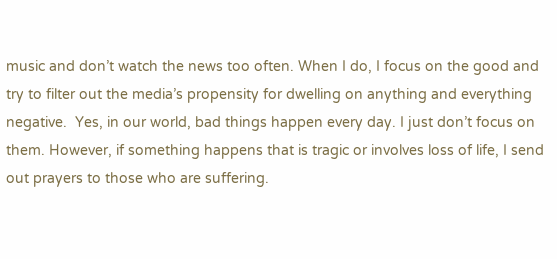music and don’t watch the news too often. When I do, I focus on the good and try to filter out the media’s propensity for dwelling on anything and everything negative.  Yes, in our world, bad things happen every day. I just don’t focus on them. However, if something happens that is tragic or involves loss of life, I send out prayers to those who are suffering.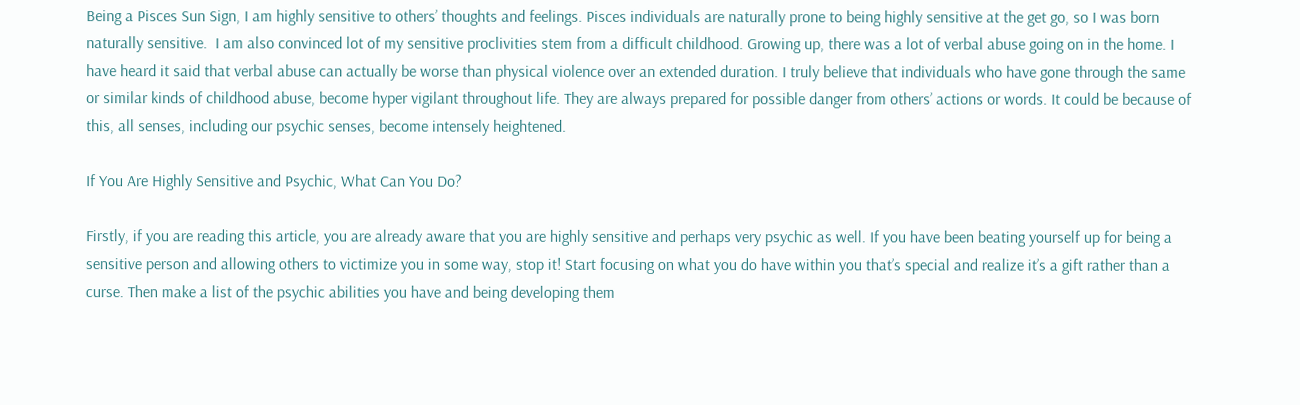Being a Pisces Sun Sign, I am highly sensitive to others’ thoughts and feelings. Pisces individuals are naturally prone to being highly sensitive at the get go, so I was born naturally sensitive.  I am also convinced lot of my sensitive proclivities stem from a difficult childhood. Growing up, there was a lot of verbal abuse going on in the home. I have heard it said that verbal abuse can actually be worse than physical violence over an extended duration. I truly believe that individuals who have gone through the same or similar kinds of childhood abuse, become hyper vigilant throughout life. They are always prepared for possible danger from others’ actions or words. It could be because of this, all senses, including our psychic senses, become intensely heightened.

If You Are Highly Sensitive and Psychic, What Can You Do?

Firstly, if you are reading this article, you are already aware that you are highly sensitive and perhaps very psychic as well. If you have been beating yourself up for being a sensitive person and allowing others to victimize you in some way, stop it! Start focusing on what you do have within you that’s special and realize it’s a gift rather than a curse. Then make a list of the psychic abilities you have and being developing them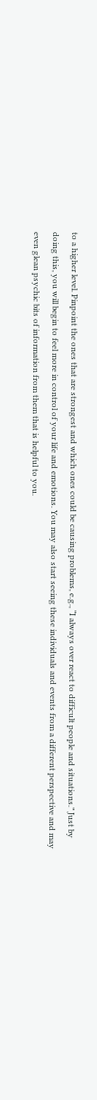to a higher level. Pinpoint the ones that are strongest and which ones could be causing problems, e.g., “I always over react to difficult people and situations.” Just by doing this, you will begin to feel more in control of your life and emotions. You may also start seeing these individuals and events from a different perspective and may even glean psychic bits of information from them that is helpful to you.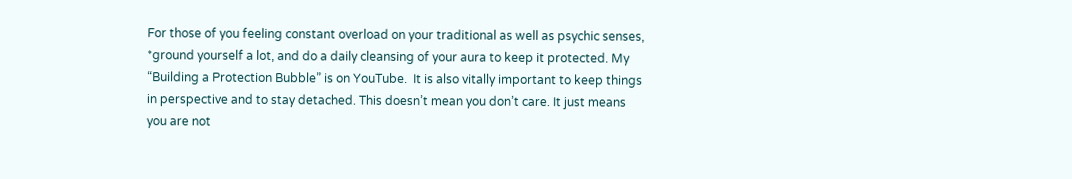For those of you feeling constant overload on your traditional as well as psychic senses, *ground yourself a lot, and do a daily cleansing of your aura to keep it protected. My “Building a Protection Bubble” is on YouTube.  It is also vitally important to keep things in perspective and to stay detached. This doesn’t mean you don’t care. It just means you are not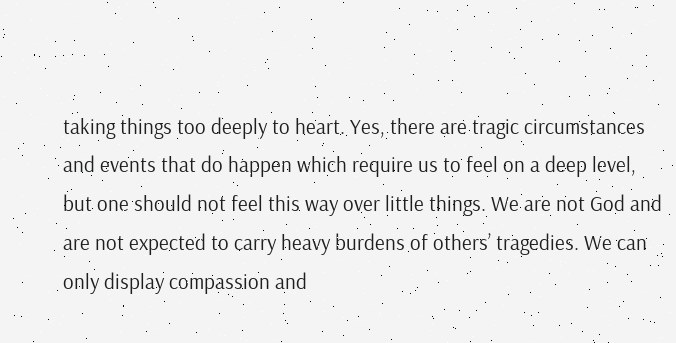taking things too deeply to heart. Yes, there are tragic circumstances and events that do happen which require us to feel on a deep level, but one should not feel this way over little things. We are not God and are not expected to carry heavy burdens of others’ tragedies. We can only display compassion and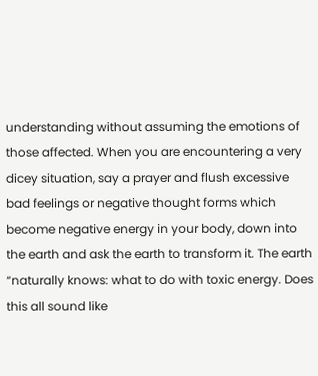understanding without assuming the emotions of those affected. When you are encountering a very dicey situation, say a prayer and flush excessive bad feelings or negative thought forms which become negative energy in your body, down into the earth and ask the earth to transform it. The earth “naturally knows: what to do with toxic energy. Does this all sound like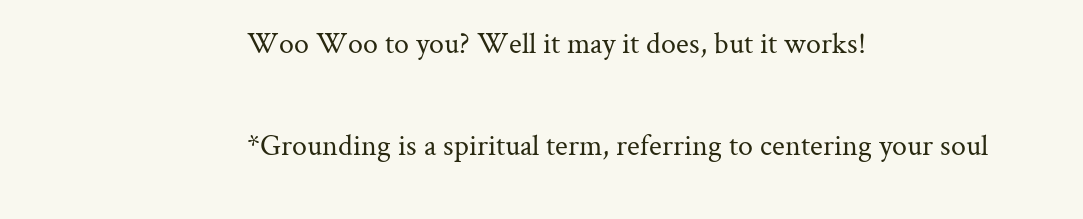Woo Woo to you? Well it may it does, but it works!

*Grounding is a spiritual term, referring to centering your soul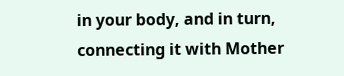in your body, and in turn, connecting it with Mother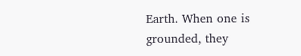Earth. When one is grounded, they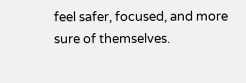feel safer, focused, and more sure of themselves.